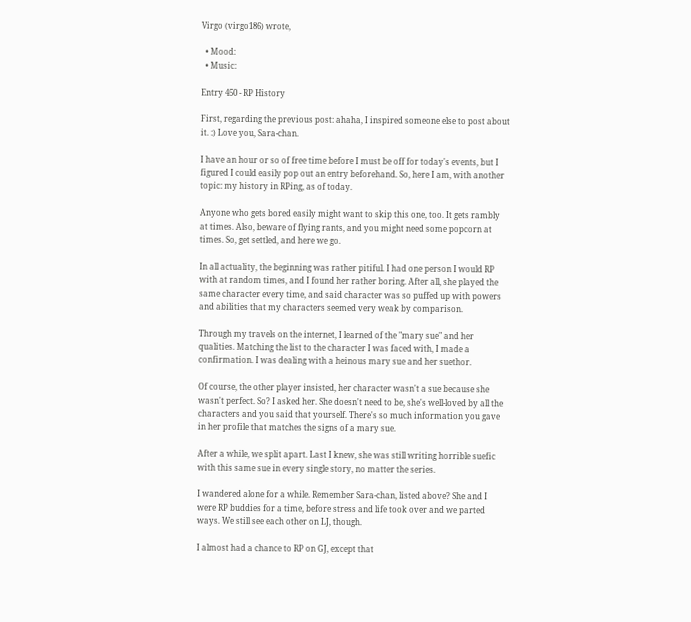Virgo (virgo186) wrote,

  • Mood:
  • Music:

Entry 450 - RP History

First, regarding the previous post: ahaha, I inspired someone else to post about it. :) Love you, Sara-chan.

I have an hour or so of free time before I must be off for today's events, but I figured I could easily pop out an entry beforehand. So, here I am, with another topic: my history in RPing, as of today.

Anyone who gets bored easily might want to skip this one, too. It gets rambly at times. Also, beware of flying rants, and you might need some popcorn at times. So, get settled, and here we go.

In all actuality, the beginning was rather pitiful. I had one person I would RP with at random times, and I found her rather boring. After all, she played the same character every time, and said character was so puffed up with powers and abilities that my characters seemed very weak by comparison.

Through my travels on the internet, I learned of the "mary sue" and her qualities. Matching the list to the character I was faced with, I made a confirmation. I was dealing with a heinous mary sue and her suethor.

Of course, the other player insisted, her character wasn't a sue because she wasn't perfect. So? I asked her. She doesn't need to be, she's well-loved by all the characters and you said that yourself. There's so much information you gave in her profile that matches the signs of a mary sue.

After a while, we split apart. Last I knew, she was still writing horrible suefic with this same sue in every single story, no matter the series.

I wandered alone for a while. Remember Sara-chan, listed above? She and I were RP buddies for a time, before stress and life took over and we parted ways. We still see each other on LJ, though.

I almost had a chance to RP on GJ, except that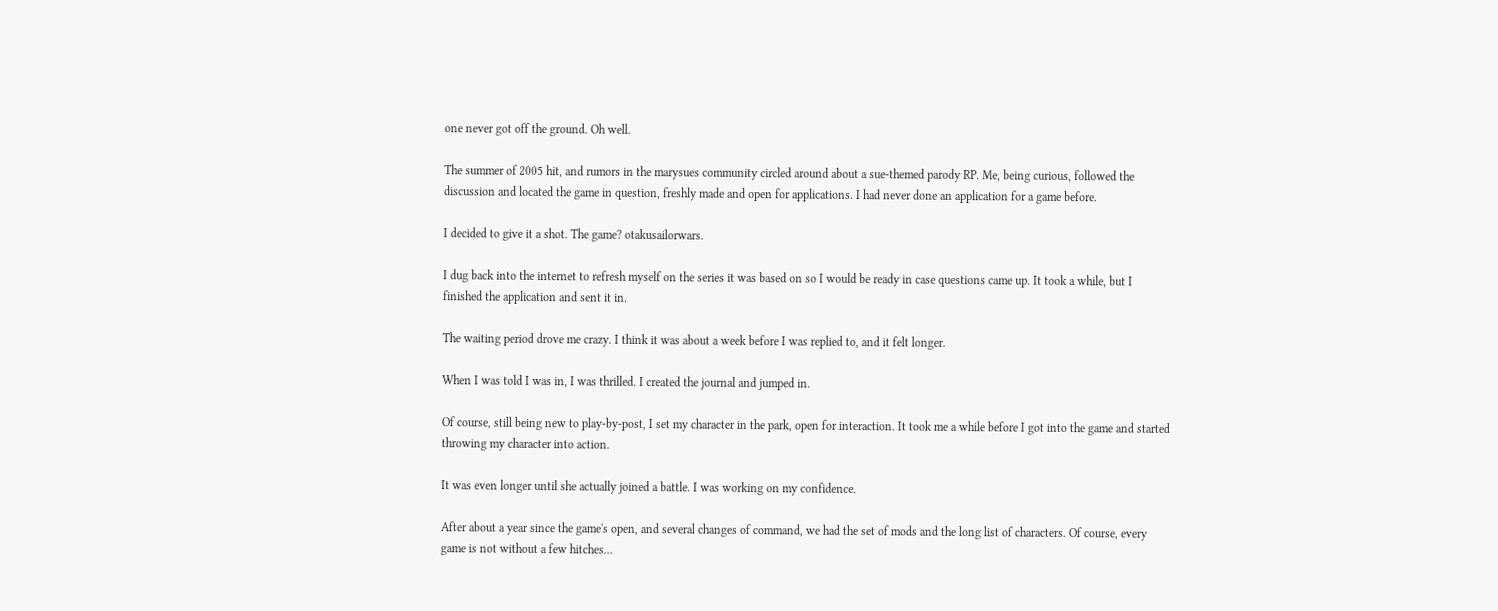one never got off the ground. Oh well.

The summer of 2005 hit, and rumors in the marysues community circled around about a sue-themed parody RP. Me, being curious, followed the discussion and located the game in question, freshly made and open for applications. I had never done an application for a game before.

I decided to give it a shot. The game? otakusailorwars.

I dug back into the internet to refresh myself on the series it was based on so I would be ready in case questions came up. It took a while, but I finished the application and sent it in.

The waiting period drove me crazy. I think it was about a week before I was replied to, and it felt longer.

When I was told I was in, I was thrilled. I created the journal and jumped in.

Of course, still being new to play-by-post, I set my character in the park, open for interaction. It took me a while before I got into the game and started throwing my character into action.

It was even longer until she actually joined a battle. I was working on my confidence.

After about a year since the game's open, and several changes of command, we had the set of mods and the long list of characters. Of course, every game is not without a few hitches...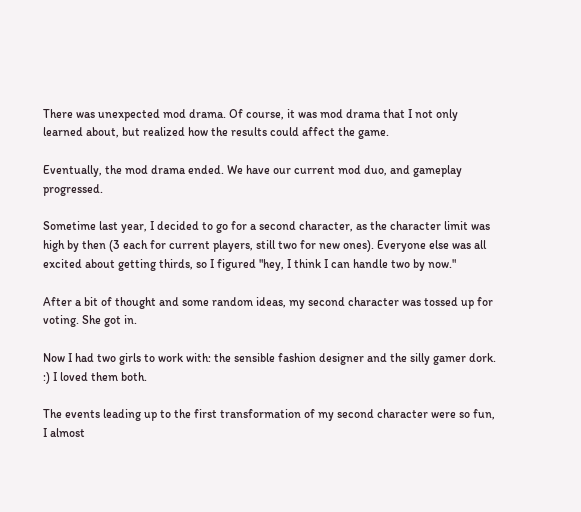There was unexpected mod drama. Of course, it was mod drama that I not only learned about, but realized how the results could affect the game.

Eventually, the mod drama ended. We have our current mod duo, and gameplay progressed.

Sometime last year, I decided to go for a second character, as the character limit was high by then (3 each for current players, still two for new ones). Everyone else was all excited about getting thirds, so I figured "hey, I think I can handle two by now."

After a bit of thought and some random ideas, my second character was tossed up for voting. She got in.

Now I had two girls to work with: the sensible fashion designer and the silly gamer dork. :) I loved them both.

The events leading up to the first transformation of my second character were so fun, I almost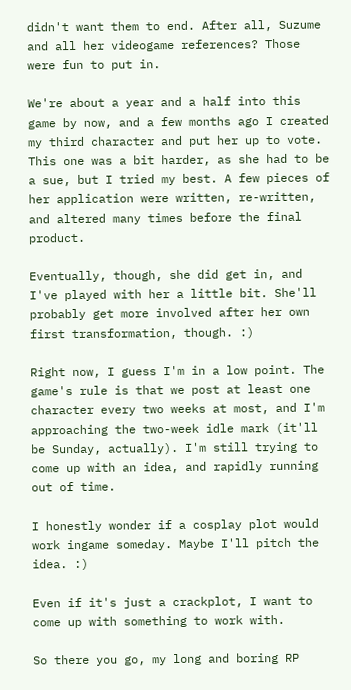didn't want them to end. After all, Suzume and all her videogame references? Those were fun to put in.

We're about a year and a half into this game by now, and a few months ago I created my third character and put her up to vote. This one was a bit harder, as she had to be a sue, but I tried my best. A few pieces of her application were written, re-written, and altered many times before the final product.

Eventually, though, she did get in, and I've played with her a little bit. She'll probably get more involved after her own first transformation, though. :)

Right now, I guess I'm in a low point. The game's rule is that we post at least one character every two weeks at most, and I'm approaching the two-week idle mark (it'll be Sunday, actually). I'm still trying to come up with an idea, and rapidly running out of time.

I honestly wonder if a cosplay plot would work ingame someday. Maybe I'll pitch the idea. :)

Even if it's just a crackplot, I want to come up with something to work with.

So there you go, my long and boring RP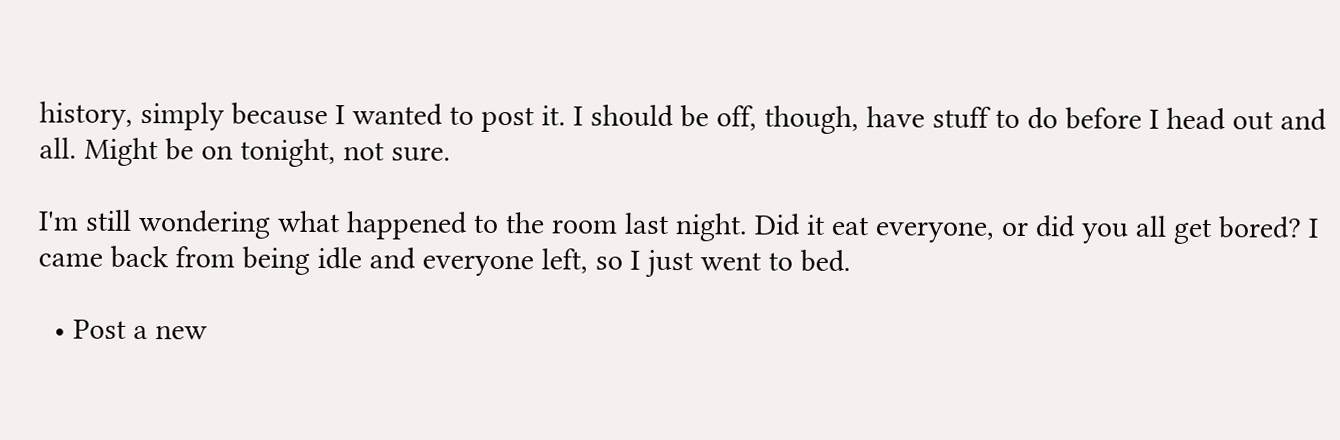history, simply because I wanted to post it. I should be off, though, have stuff to do before I head out and all. Might be on tonight, not sure.

I'm still wondering what happened to the room last night. Did it eat everyone, or did you all get bored? I came back from being idle and everyone left, so I just went to bed.

  • Post a new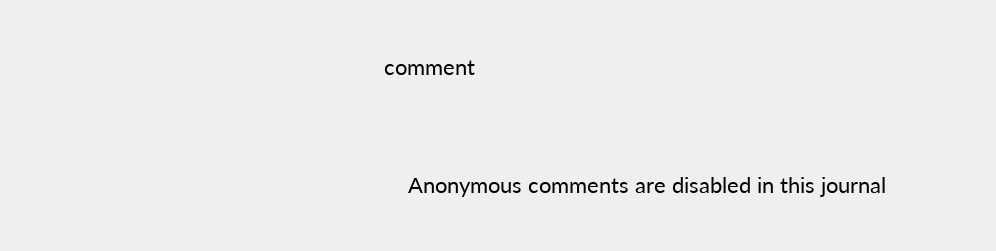comment


    Anonymous comments are disabled in this journal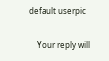default userpic

    Your reply will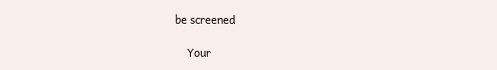be screened

    Your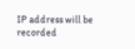IP address will be recorded